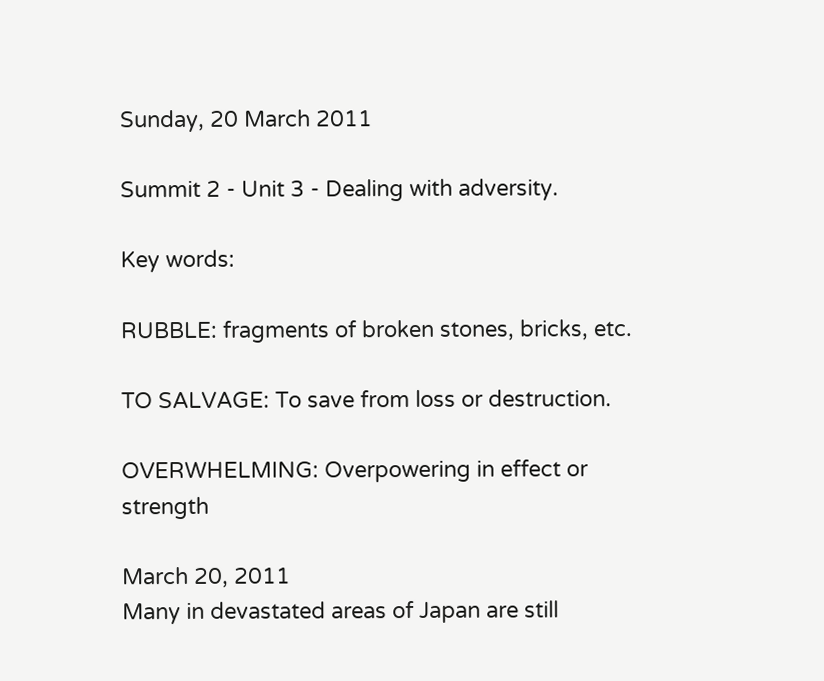Sunday, 20 March 2011

Summit 2 - Unit 3 - Dealing with adversity.

Key words:

RUBBLE: fragments of broken stones, bricks, etc.

TO SALVAGE: To save from loss or destruction.

OVERWHELMING: Overpowering in effect or strength

March 20, 2011
Many in devastated areas of Japan are still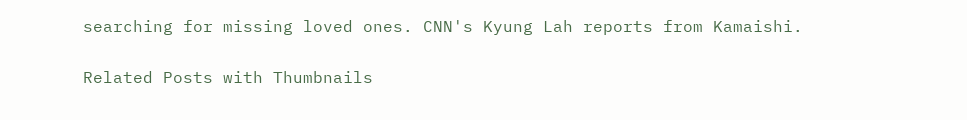searching for missing loved ones. CNN's Kyung Lah reports from Kamaishi.

Related Posts with Thumbnails